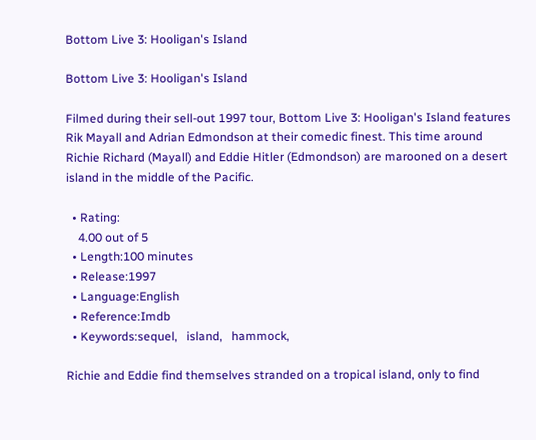Bottom Live 3: Hooligan's Island

Bottom Live 3: Hooligan's Island

Filmed during their sell-out 1997 tour, Bottom Live 3: Hooligan's Island features Rik Mayall and Adrian Edmondson at their comedic finest. This time around Richie Richard (Mayall) and Eddie Hitler (Edmondson) are marooned on a desert island in the middle of the Pacific.

  • Rating:
    4.00 out of 5
  • Length:100 minutes
  • Release:1997
  • Language:English
  • Reference:Imdb
  • Keywords:sequel,   island,   hammock,

Richie and Eddie find themselves stranded on a tropical island, only to find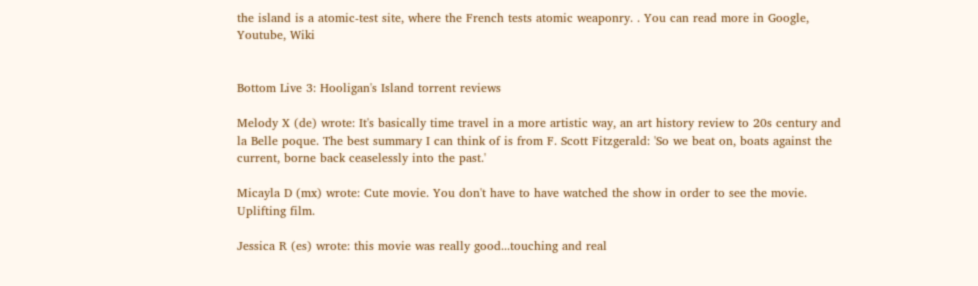the island is a atomic-test site, where the French tests atomic weaponry. . You can read more in Google, Youtube, Wiki


Bottom Live 3: Hooligan's Island torrent reviews

Melody X (de) wrote: It's basically time travel in a more artistic way, an art history review to 20s century and la Belle poque. The best summary I can think of is from F. Scott Fitzgerald: 'So we beat on, boats against the current, borne back ceaselessly into the past.'

Micayla D (mx) wrote: Cute movie. You don't have to have watched the show in order to see the movie. Uplifting film.

Jessica R (es) wrote: this movie was really good...touching and real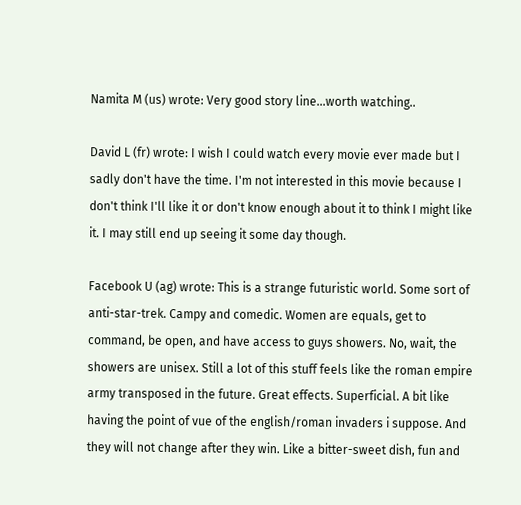Namita M (us) wrote: Very good story line...worth watching..

David L (fr) wrote: I wish I could watch every movie ever made but I sadly don't have the time. I'm not interested in this movie because I don't think I'll like it or don't know enough about it to think I might like it. I may still end up seeing it some day though.

Facebook U (ag) wrote: This is a strange futuristic world. Some sort of anti-star-trek. Campy and comedic. Women are equals, get to command, be open, and have access to guys showers. No, wait, the showers are unisex. Still a lot of this stuff feels like the roman empire army transposed in the future. Great effects. Superficial. A bit like having the point of vue of the english/roman invaders i suppose. And they will not change after they win. Like a bitter-sweet dish, fun and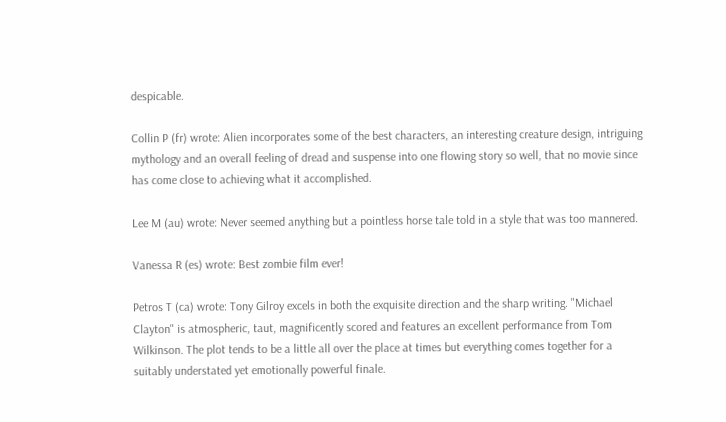despicable.

Collin P (fr) wrote: Alien incorporates some of the best characters, an interesting creature design, intriguing mythology and an overall feeling of dread and suspense into one flowing story so well, that no movie since has come close to achieving what it accomplished.

Lee M (au) wrote: Never seemed anything but a pointless horse tale told in a style that was too mannered.

Vanessa R (es) wrote: Best zombie film ever!

Petros T (ca) wrote: Tony Gilroy excels in both the exquisite direction and the sharp writing. "Michael Clayton" is atmospheric, taut, magnificently scored and features an excellent performance from Tom Wilkinson. The plot tends to be a little all over the place at times but everything comes together for a suitably understated yet emotionally powerful finale.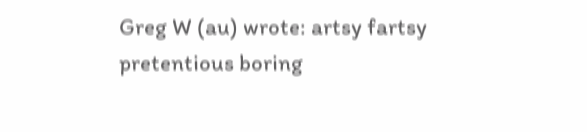Greg W (au) wrote: artsy fartsy pretentious boring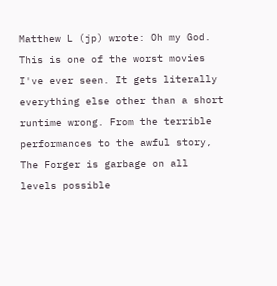Matthew L (jp) wrote: Oh my God. This is one of the worst movies I've ever seen. It gets literally everything else other than a short runtime wrong. From the terrible performances to the awful story, The Forger is garbage on all levels possible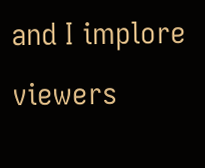and I implore viewers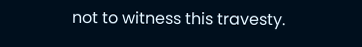not to witness this travesty.